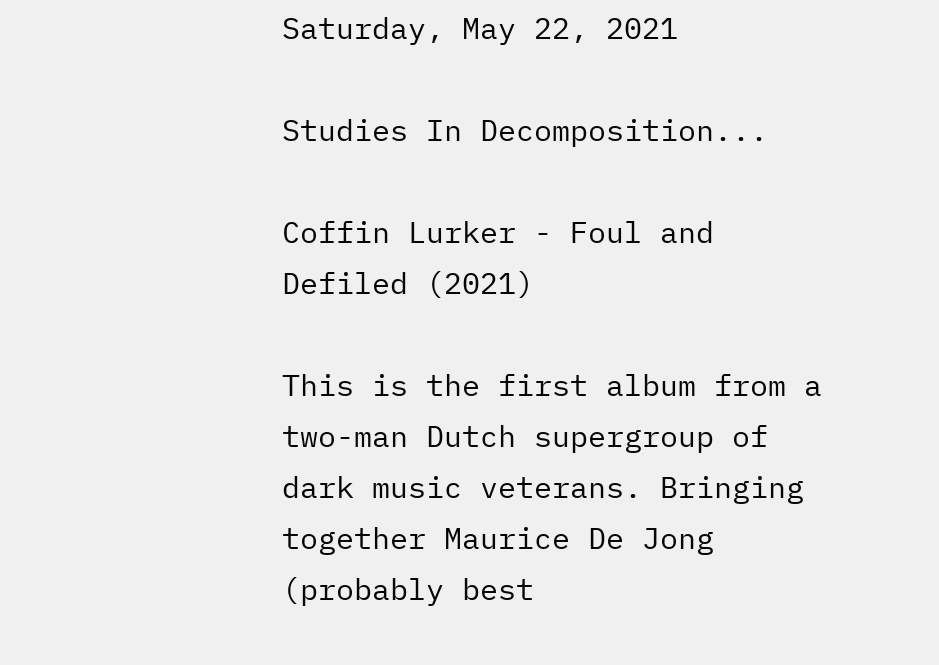Saturday, May 22, 2021

Studies In Decomposition...

Coffin Lurker - Foul and Defiled (2021)

This is the first album from a two-man Dutch supergroup of dark music veterans. Bringing together Maurice De Jong (probably best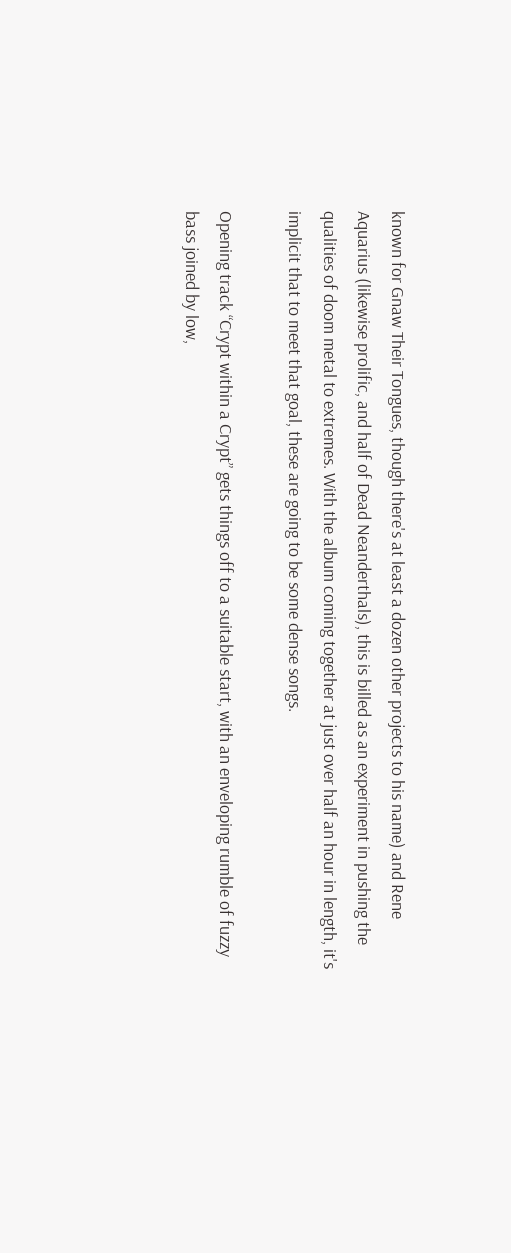known for Gnaw Their Tongues, though there's at least a dozen other projects to his name) and Rene Aquarius (likewise prolific, and half of Dead Neanderthals), this is billed as an experiment in pushing the qualities of doom metal to extremes. With the album coming together at just over half an hour in length, it's implicit that to meet that goal, these are going to be some dense songs.

Opening track “Crypt within a Crypt” gets things off to a suitable start, with an enveloping rumble of fuzzy bass joined by low,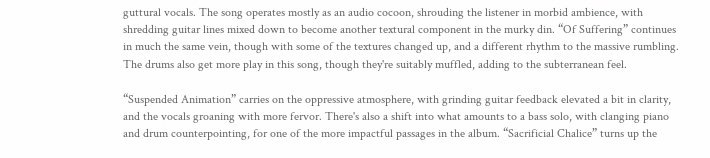guttural vocals. The song operates mostly as an audio cocoon, shrouding the listener in morbid ambience, with shredding guitar lines mixed down to become another textural component in the murky din. “Of Suffering” continues in much the same vein, though with some of the textures changed up, and a different rhythm to the massive rumbling. The drums also get more play in this song, though they're suitably muffled, adding to the subterranean feel.

“Suspended Animation” carries on the oppressive atmosphere, with grinding guitar feedback elevated a bit in clarity, and the vocals groaning with more fervor. There's also a shift into what amounts to a bass solo, with clanging piano and drum counterpointing, for one of the more impactful passages in the album. “Sacrificial Chalice” turns up the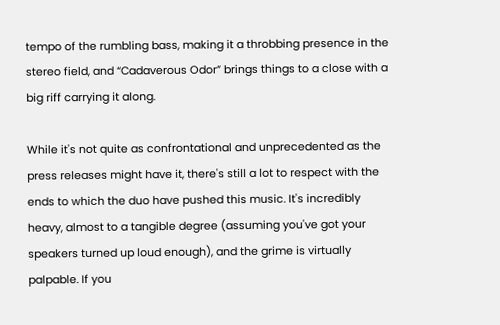tempo of the rumbling bass, making it a throbbing presence in the stereo field, and “Cadaverous Odor” brings things to a close with a big riff carrying it along.

While it's not quite as confrontational and unprecedented as the press releases might have it, there's still a lot to respect with the ends to which the duo have pushed this music. It's incredibly heavy, almost to a tangible degree (assuming you've got your speakers turned up loud enough), and the grime is virtually palpable. If you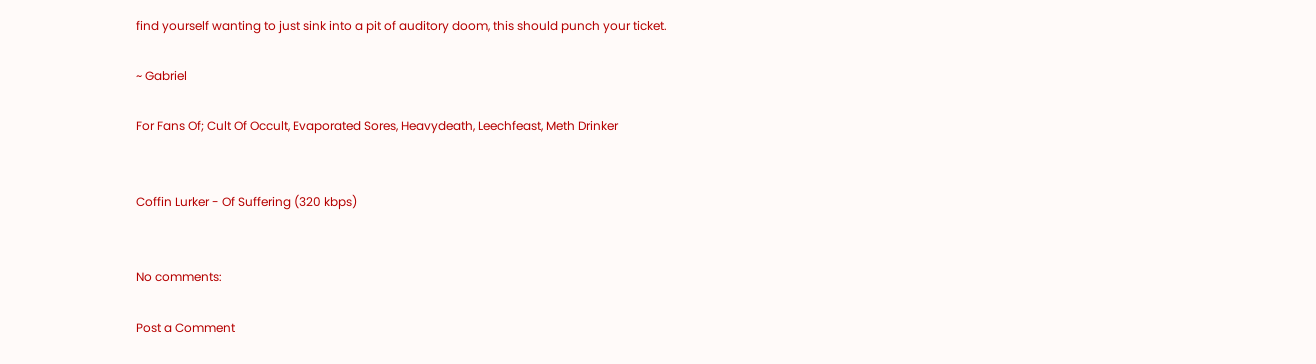find yourself wanting to just sink into a pit of auditory doom, this should punch your ticket.

~ Gabriel

For Fans Of; Cult Of Occult, Evaporated Sores, Heavydeath, Leechfeast, Meth Drinker


Coffin Lurker - Of Suffering (320 kbps)


No comments:

Post a Comment